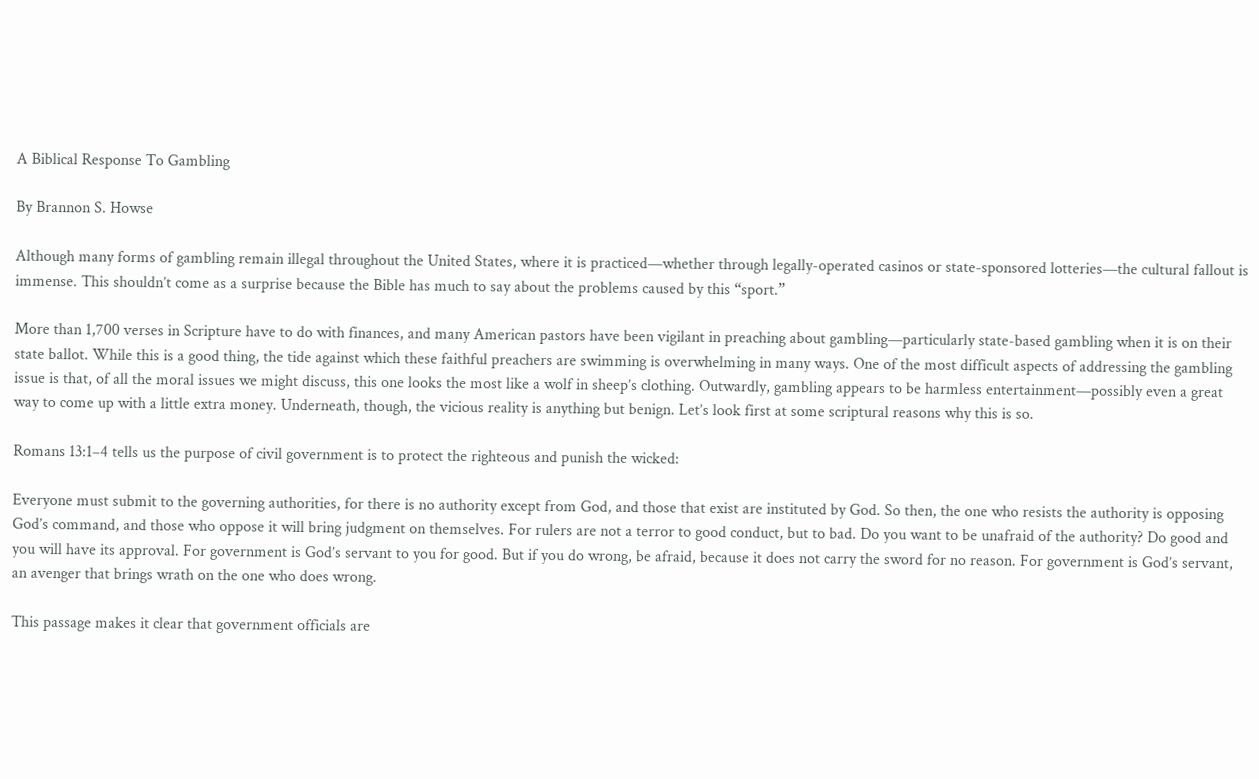A Biblical Response To Gambling

By Brannon S. Howse

Although many forms of gambling remain illegal throughout the United States, where it is practiced—whether through legally-operated casinos or state-sponsored lotteries—the cultural fallout is immense. This shouldn’t come as a surprise because the Bible has much to say about the problems caused by this “sport.”

More than 1,700 verses in Scripture have to do with finances, and many American pastors have been vigilant in preaching about gambling—particularly state-based gambling when it is on their state ballot. While this is a good thing, the tide against which these faithful preachers are swimming is overwhelming in many ways. One of the most difficult aspects of addressing the gambling issue is that, of all the moral issues we might discuss, this one looks the most like a wolf in sheep’s clothing. Outwardly, gambling appears to be harmless entertainment—possibly even a great way to come up with a little extra money. Underneath, though, the vicious reality is anything but benign. Let’s look first at some scriptural reasons why this is so.

Romans 13:1–4 tells us the purpose of civil government is to protect the righteous and punish the wicked:

Everyone must submit to the governing authorities, for there is no authority except from God, and those that exist are instituted by God. So then, the one who resists the authority is opposing God’s command, and those who oppose it will bring judgment on themselves. For rulers are not a terror to good conduct, but to bad. Do you want to be unafraid of the authority? Do good and you will have its approval. For government is God’s servant to you for good. But if you do wrong, be afraid, because it does not carry the sword for no reason. For government is God’s servant, an avenger that brings wrath on the one who does wrong.

This passage makes it clear that government officials are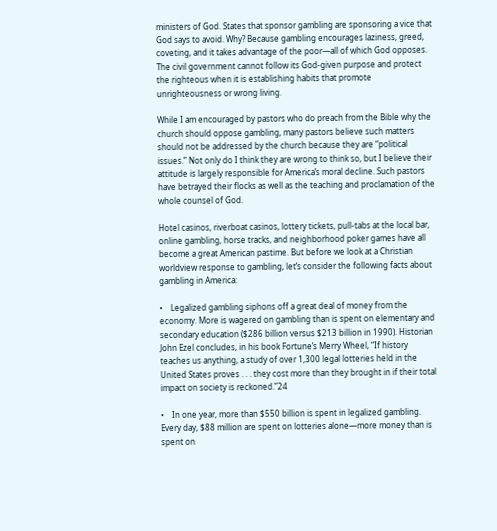ministers of God. States that sponsor gambling are sponsoring a vice that God says to avoid. Why? Because gambling encourages laziness, greed, coveting, and it takes advantage of the poor—all of which God opposes. The civil government cannot follow its God-given purpose and protect the righteous when it is establishing habits that promote unrighteousness or wrong living.

While I am encouraged by pastors who do preach from the Bible why the church should oppose gambling, many pastors believe such matters should not be addressed by the church because they are “political issues.” Not only do I think they are wrong to think so, but I believe their attitude is largely responsible for America’s moral decline. Such pastors have betrayed their flocks as well as the teaching and proclamation of the whole counsel of God.

Hotel casinos, riverboat casinos, lottery tickets, pull-tabs at the local bar, online gambling, horse tracks, and neighborhood poker games have all become a great American pastime. But before we look at a Christian worldview response to gambling, let’s consider the following facts about gambling in America:

•    Legalized gambling siphons off a great deal of money from the economy. More is wagered on gambling than is spent on elementary and secondary education ($286 billion versus $213 billion in 1990). Historian John Ezel concludes, in his book Fortune’s Merry Wheel, “If history teaches us anything, a study of over 1,300 legal lotteries held in the United States proves . . . they cost more than they brought in if their total impact on society is reckoned.”24

•    In one year, more than $550 billion is spent in legalized gambling. Every day, $88 million are spent on lotteries alone—more money than is spent on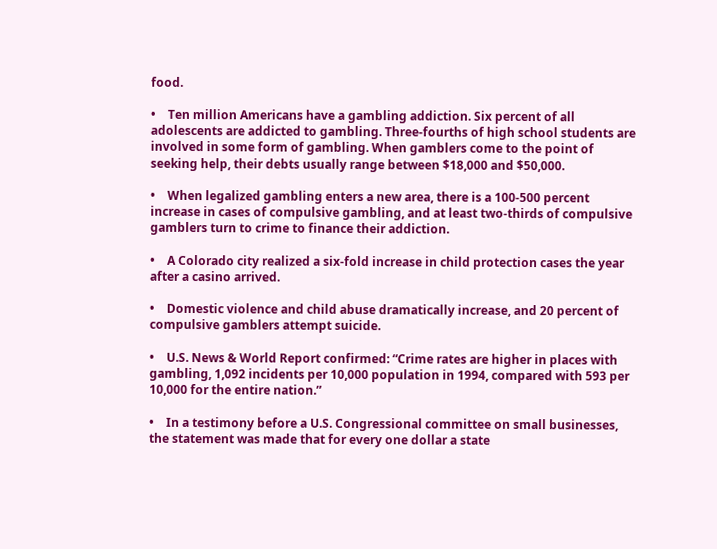food.

•    Ten million Americans have a gambling addiction. Six percent of all adolescents are addicted to gambling. Three-fourths of high school students are involved in some form of gambling. When gamblers come to the point of seeking help, their debts usually range between $18,000 and $50,000.

•    When legalized gambling enters a new area, there is a 100-500 percent increase in cases of compulsive gambling, and at least two-thirds of compulsive gamblers turn to crime to finance their addiction.

•    A Colorado city realized a six-fold increase in child protection cases the year after a casino arrived.

•    Domestic violence and child abuse dramatically increase, and 20 percent of compulsive gamblers attempt suicide.

•    U.S. News & World Report confirmed: “Crime rates are higher in places with gambling, 1,092 incidents per 10,000 population in 1994, compared with 593 per 10,000 for the entire nation.”

•    In a testimony before a U.S. Congressional committee on small businesses, the statement was made that for every one dollar a state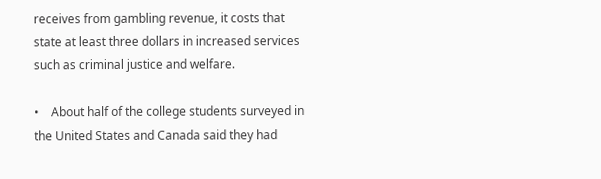receives from gambling revenue, it costs that state at least three dollars in increased services such as criminal justice and welfare.

•    About half of the college students surveyed in the United States and Canada said they had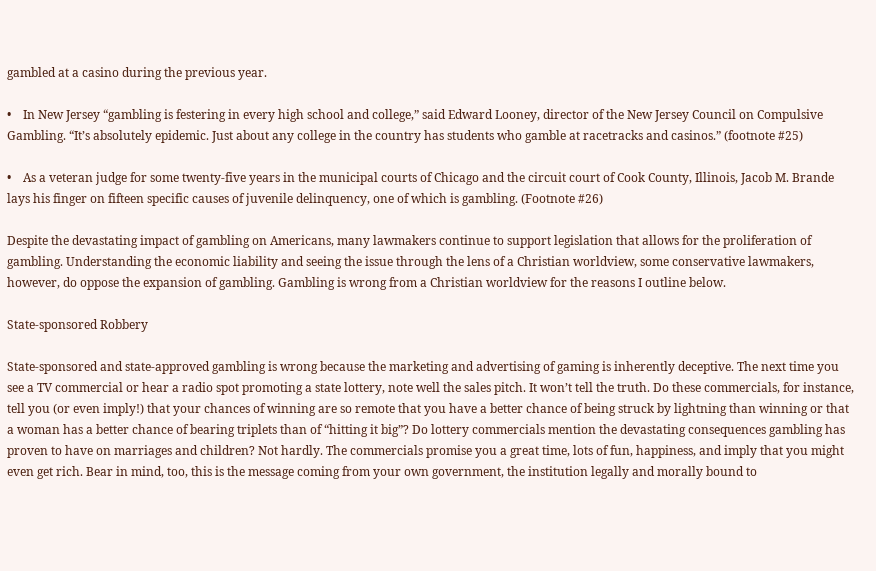gambled at a casino during the previous year.

•    In New Jersey “gambling is festering in every high school and college,” said Edward Looney, director of the New Jersey Council on Compulsive Gambling. “It’s absolutely epidemic. Just about any college in the country has students who gamble at racetracks and casinos.” (footnote #25)

•    As a veteran judge for some twenty-five years in the municipal courts of Chicago and the circuit court of Cook County, Illinois, Jacob M. Brande lays his finger on fifteen specific causes of juvenile delinquency, one of which is gambling. (Footnote #26)

Despite the devastating impact of gambling on Americans, many lawmakers continue to support legislation that allows for the proliferation of gambling. Understanding the economic liability and seeing the issue through the lens of a Christian worldview, some conservative lawmakers, however, do oppose the expansion of gambling. Gambling is wrong from a Christian worldview for the reasons I outline below.

State-sponsored Robbery

State-sponsored and state-approved gambling is wrong because the marketing and advertising of gaming is inherently deceptive. The next time you see a TV commercial or hear a radio spot promoting a state lottery, note well the sales pitch. It won’t tell the truth. Do these commercials, for instance, tell you (or even imply!) that your chances of winning are so remote that you have a better chance of being struck by lightning than winning or that a woman has a better chance of bearing triplets than of “hitting it big”? Do lottery commercials mention the devastating consequences gambling has proven to have on marriages and children? Not hardly. The commercials promise you a great time, lots of fun, happiness, and imply that you might even get rich. Bear in mind, too, this is the message coming from your own government, the institution legally and morally bound to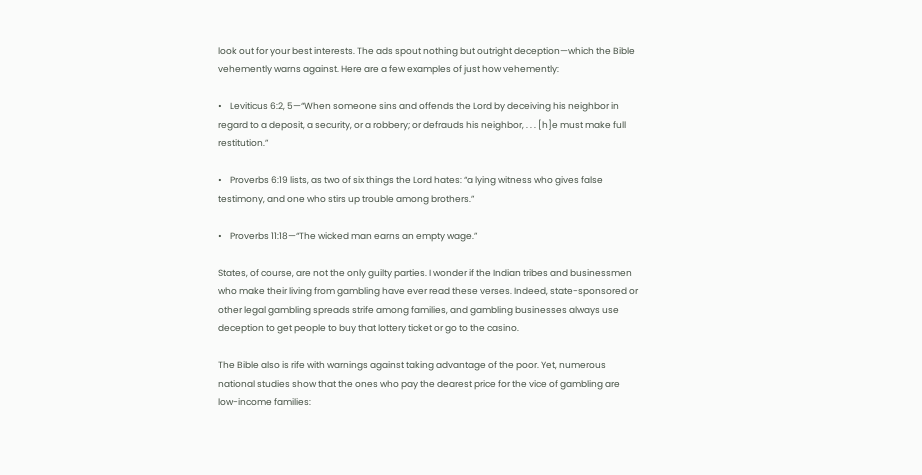look out for your best interests. The ads spout nothing but outright deception—which the Bible vehemently warns against. Here are a few examples of just how vehemently:

•    Leviticus 6:2, 5—“When someone sins and offends the Lord by deceiving his neighbor in regard to a deposit, a security, or a robbery; or defrauds his neighbor, . . . [h]e must make full restitution.”

•    Proverbs 6:19 lists, as two of six things the Lord hates: “a lying witness who gives false testimony, and one who stirs up trouble among brothers.”

•    Proverbs 11:18—“The wicked man earns an empty wage.”

States, of course, are not the only guilty parties. I wonder if the Indian tribes and businessmen who make their living from gambling have ever read these verses. Indeed, state-sponsored or other legal gambling spreads strife among families, and gambling businesses always use deception to get people to buy that lottery ticket or go to the casino.

The Bible also is rife with warnings against taking advantage of the poor. Yet, numerous national studies show that the ones who pay the dearest price for the vice of gambling are low-income families: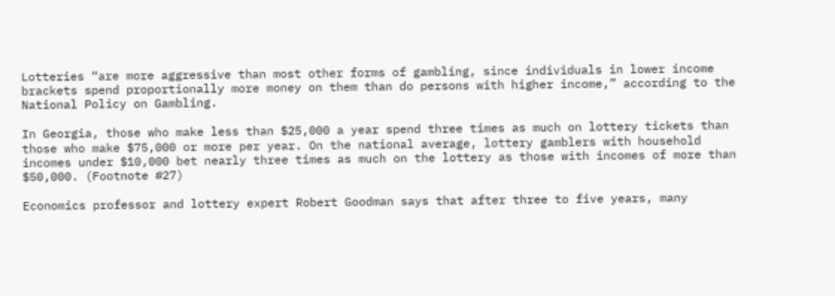Lotteries “are more aggressive than most other forms of gambling, since individuals in lower income brackets spend proportionally more money on them than do persons with higher income,” according to the National Policy on Gambling.

In Georgia, those who make less than $25,000 a year spend three times as much on lottery tickets than those who make $75,000 or more per year. On the national average, lottery gamblers with household incomes under $10,000 bet nearly three times as much on the lottery as those with incomes of more than $50,000. (Footnote #27)

Economics professor and lottery expert Robert Goodman says that after three to five years, many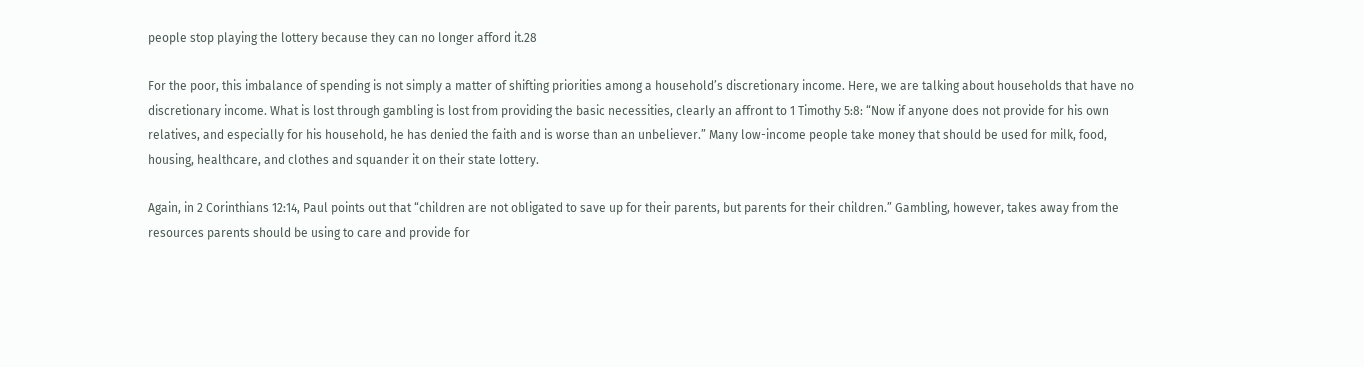people stop playing the lottery because they can no longer afford it.28

For the poor, this imbalance of spending is not simply a matter of shifting priorities among a household’s discretionary income. Here, we are talking about households that have no discretionary income. What is lost through gambling is lost from providing the basic necessities, clearly an affront to 1 Timothy 5:8: “Now if anyone does not provide for his own relatives, and especially for his household, he has denied the faith and is worse than an unbeliever.” Many low-income people take money that should be used for milk, food, housing, healthcare, and clothes and squander it on their state lottery.

Again, in 2 Corinthians 12:14, Paul points out that “children are not obligated to save up for their parents, but parents for their children.” Gambling, however, takes away from the resources parents should be using to care and provide for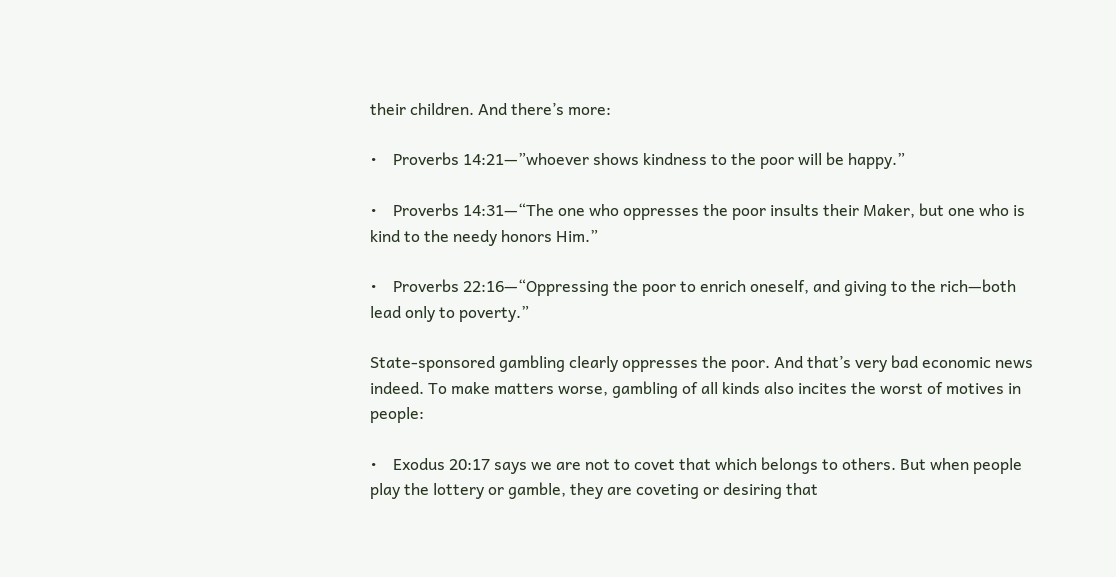their children. And there’s more:

•    Proverbs 14:21—”whoever shows kindness to the poor will be happy.”

•    Proverbs 14:31—“The one who oppresses the poor insults their Maker, but one who is kind to the needy honors Him.”

•    Proverbs 22:16—“Oppressing the poor to enrich oneself, and giving to the rich—both lead only to poverty.”

State-sponsored gambling clearly oppresses the poor. And that’s very bad economic news indeed. To make matters worse, gambling of all kinds also incites the worst of motives in people:

•    Exodus 20:17 says we are not to covet that which belongs to others. But when people play the lottery or gamble, they are coveting or desiring that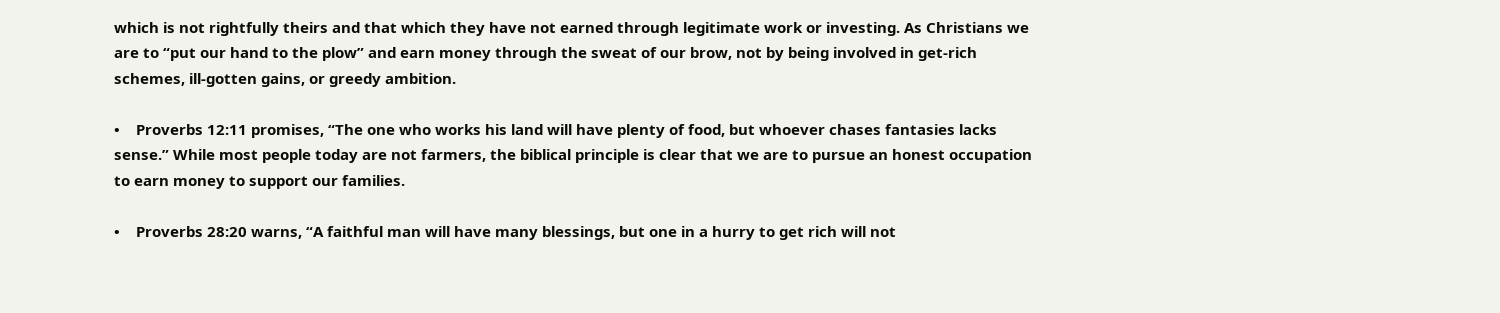which is not rightfully theirs and that which they have not earned through legitimate work or investing. As Christians we are to “put our hand to the plow” and earn money through the sweat of our brow, not by being involved in get-rich schemes, ill-gotten gains, or greedy ambition.

•    Proverbs 12:11 promises, “The one who works his land will have plenty of food, but whoever chases fantasies lacks sense.” While most people today are not farmers, the biblical principle is clear that we are to pursue an honest occupation to earn money to support our families.

•    Proverbs 28:20 warns, “A faithful man will have many blessings, but one in a hurry to get rich will not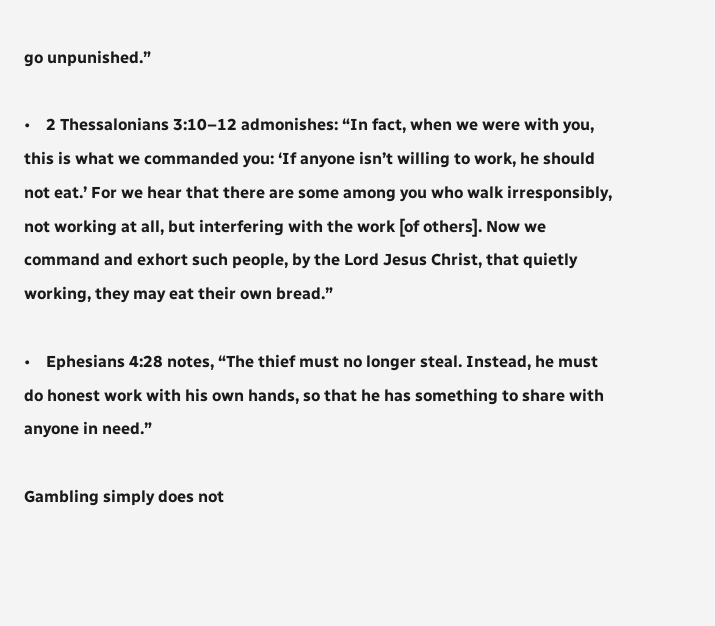go unpunished.”

•    2 Thessalonians 3:10–12 admonishes: “In fact, when we were with you, this is what we commanded you: ‘If anyone isn’t willing to work, he should not eat.’ For we hear that there are some among you who walk irresponsibly, not working at all, but interfering with the work [of others]. Now we command and exhort such people, by the Lord Jesus Christ, that quietly working, they may eat their own bread.”

•    Ephesians 4:28 notes, “The thief must no longer steal. Instead, he must do honest work with his own hands, so that he has something to share with anyone in need.”

Gambling simply does not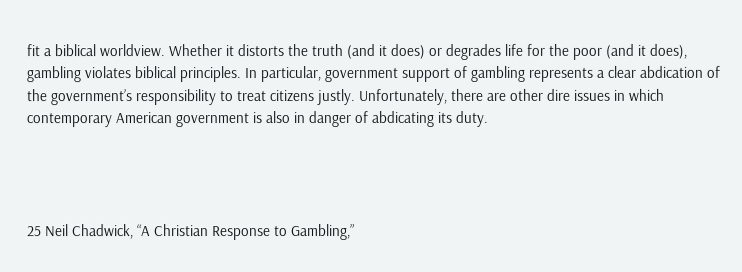fit a biblical worldview. Whether it distorts the truth (and it does) or degrades life for the poor (and it does), gambling violates biblical principles. In particular, government support of gambling represents a clear abdication of the government’s responsibility to treat citizens justly. Unfortunately, there are other dire issues in which contemporary American government is also in danger of abdicating its duty.




25 Neil Chadwick, “A Christian Response to Gambling,”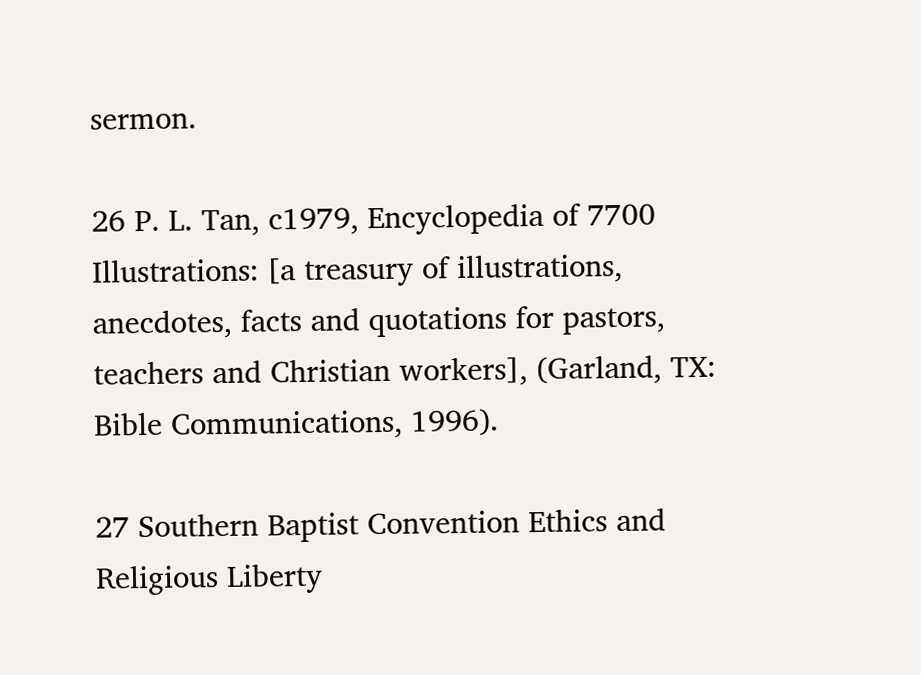sermon.

26 P. L. Tan, c1979, Encyclopedia of 7700 Illustrations: [a treasury of illustrations, anecdotes, facts and quotations for pastors, teachers and Christian workers], (Garland, TX: Bible Communications, 1996).

27 Southern Baptist Convention Ethics and Religious Liberty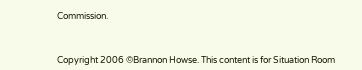Commission.



Copyright 2006 ©Brannon Howse. This content is for Situation Room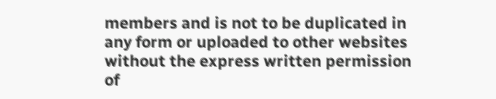members and is not to be duplicated in any form or uploaded to other websites without the express written permission of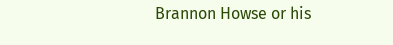Brannon Howse or his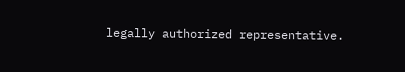legally authorized representative.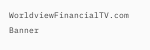WorldviewFinancialTV.com Banner